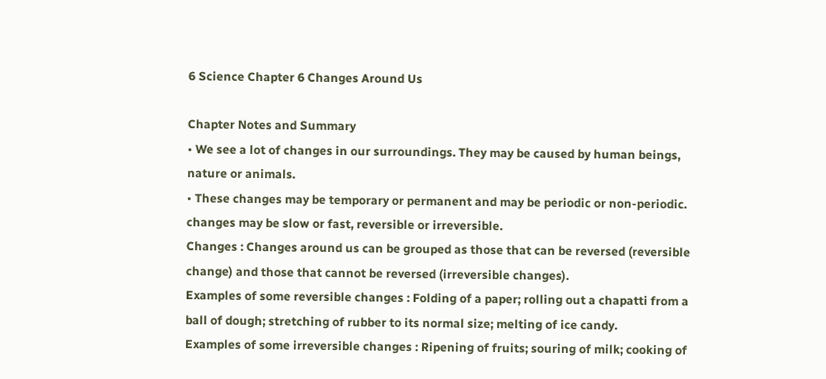6 Science Chapter 6 Changes Around Us

Chapter Notes and Summary
• We see a lot of changes in our surroundings. They may be caused by human beings, nature or animals.
• These changes may be temporary or permanent and may be periodic or non-periodic. changes may be slow or fast, reversible or irreversible.
Changes : Changes around us can be grouped as those that can be reversed (reversible change) and those that cannot be reversed (irreversible changes).
Examples of some reversible changes : Folding of a paper; rolling out a chapatti from a ball of dough; stretching of rubber to its normal size; melting of ice candy.
Examples of some irreversible changes : Ripening of fruits; souring of milk; cooking of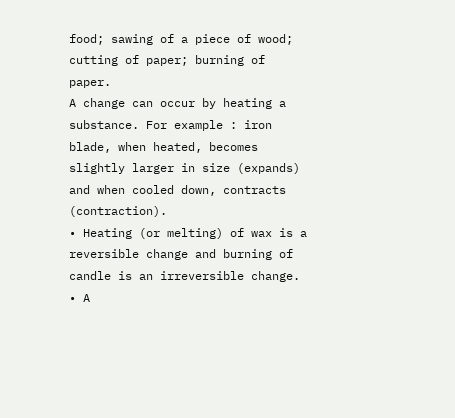food; sawing of a piece of wood; cutting of paper; burning of paper.
A change can occur by heating a substance. For example : iron blade, when heated, becomes slightly larger in size (expands) and when cooled down, contracts (contraction).
• Heating (or melting) of wax is a reversible change and burning of candle is an irreversible change.
• A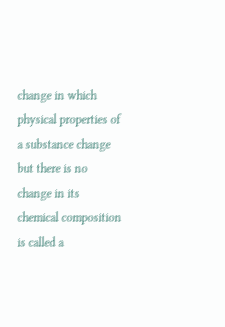change in which physical properties of a substance change but there is no change in its chemical composition is called a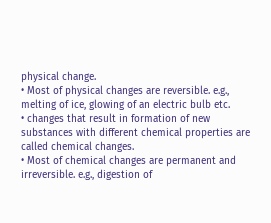physical change.
• Most of physical changes are reversible. e.g., melting of ice, glowing of an electric bulb etc.
• changes that result in formation of new substances with different chemical properties are called chemical changes.
• Most of chemical changes are permanent and irreversible. e.g., digestion of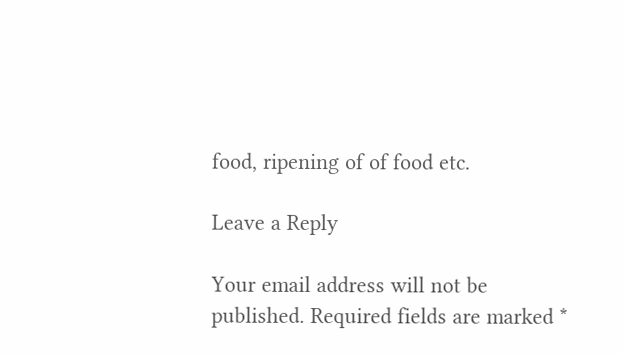food, ripening of of food etc.

Leave a Reply

Your email address will not be published. Required fields are marked *